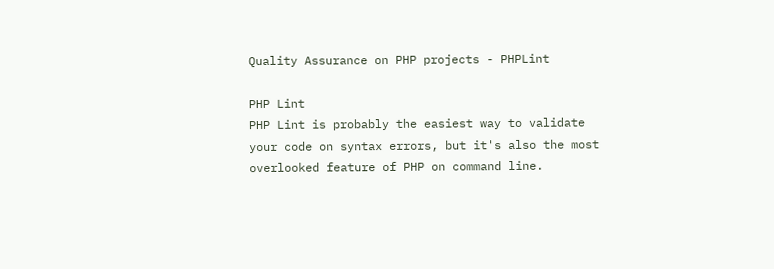Quality Assurance on PHP projects - PHPLint

PHP Lint
PHP Lint is probably the easiest way to validate your code on syntax errors, but it's also the most overlooked feature of PHP on command line.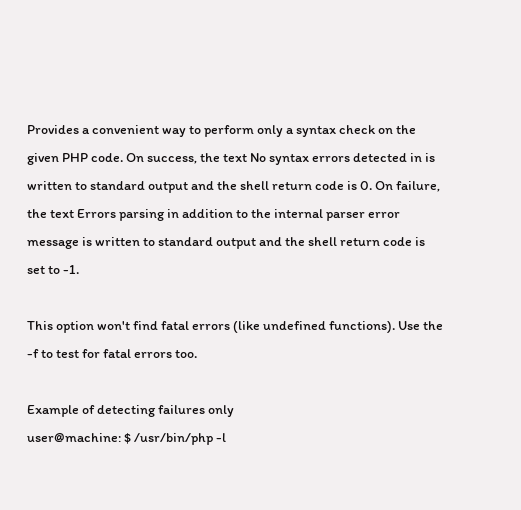Provides a convenient way to perform only a syntax check on the given PHP code. On success, the text No syntax errors detected in is written to standard output and the shell return code is 0. On failure, the text Errors parsing in addition to the internal parser error message is written to standard output and the shell return code is set to -1.

This option won't find fatal errors (like undefined functions). Use the -f to test for fatal errors too.

Example of detecting failures only
user@machine: $ /usr/bin/php -l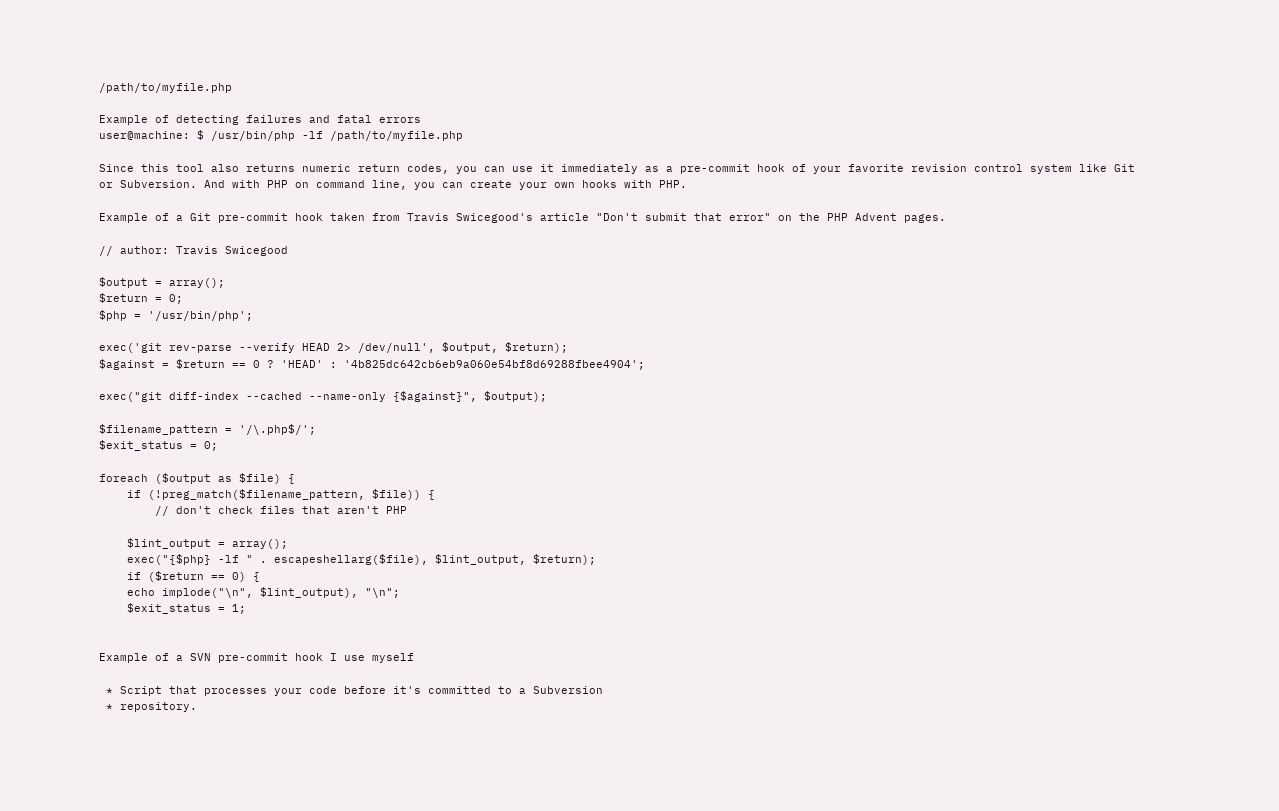/path/to/myfile.php

Example of detecting failures and fatal errors
user@machine: $ /usr/bin/php -lf /path/to/myfile.php

Since this tool also returns numeric return codes, you can use it immediately as a pre-commit hook of your favorite revision control system like Git or Subversion. And with PHP on command line, you can create your own hooks with PHP.

Example of a Git pre-commit hook taken from Travis Swicegood's article "Don't submit that error" on the PHP Advent pages.

// author: Travis Swicegood

$output = array();
$return = 0;
$php = '/usr/bin/php';

exec('git rev-parse --verify HEAD 2> /dev/null', $output, $return);
$against = $return == 0 ? 'HEAD' : '4b825dc642cb6eb9a060e54bf8d69288fbee4904';

exec("git diff-index --cached --name-only {$against}", $output);

$filename_pattern = '/\.php$/';
$exit_status = 0;

foreach ($output as $file) {
    if (!preg_match($filename_pattern, $file)) {
        // don't check files that aren't PHP

    $lint_output = array();
    exec("{$php} -lf " . escapeshellarg($file), $lint_output, $return);
    if ($return == 0) {
    echo implode("\n", $lint_output), "\n";
    $exit_status = 1;


Example of a SVN pre-commit hook I use myself

 * Script that processes your code before it's committed to a Subversion
 * repository.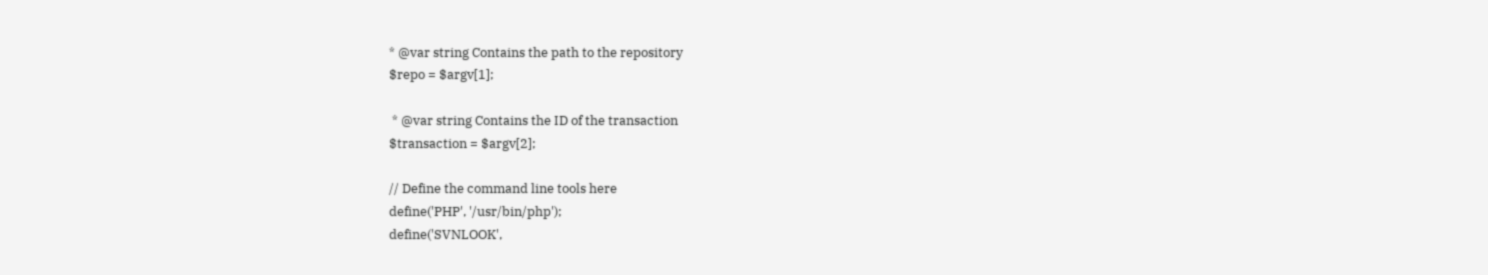* @var string Contains the path to the repository
$repo = $argv[1];

 * @var string Contains the ID of the transaction
$transaction = $argv[2];

// Define the command line tools here
define('PHP', '/usr/bin/php');
define('SVNLOOK',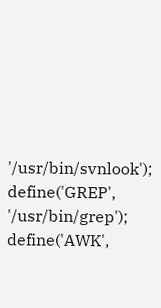'/usr/bin/svnlook');
define('GREP', '/usr/bin/grep');
define('AWK',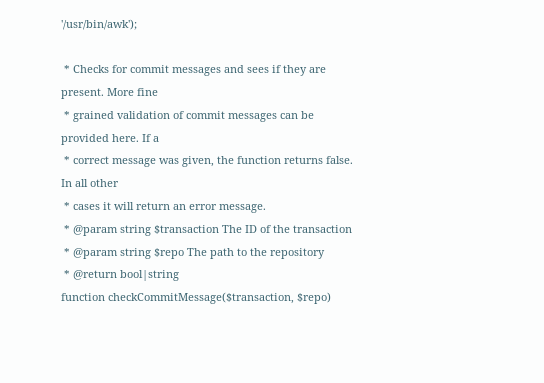'/usr/bin/awk');

 * Checks for commit messages and sees if they are present. More fine
 * grained validation of commit messages can be provided here. If a
 * correct message was given, the function returns false. In all other
 * cases it will return an error message.
 * @param string $transaction The ID of the transaction
 * @param string $repo The path to the repository
 * @return bool|string
function checkCommitMessage($transaction, $repo)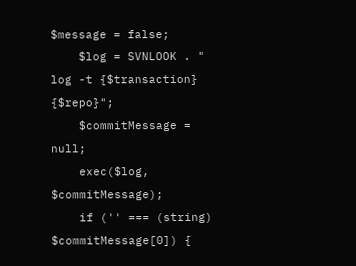$message = false;
    $log = SVNLOOK . " log -t {$transaction} {$repo}";
    $commitMessage = null;
    exec($log, $commitMessage);
    if ('' === (string) $commitMessage[0]) {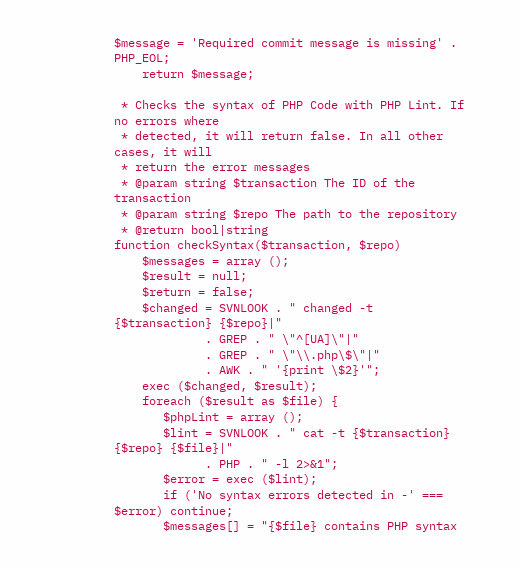$message = 'Required commit message is missing' . PHP_EOL;
    return $message;

 * Checks the syntax of PHP Code with PHP Lint. If no errors where
 * detected, it will return false. In all other cases, it will
 * return the error messages
 * @param string $transaction The ID of the transaction
 * @param string $repo The path to the repository
 * @return bool|string
function checkSyntax($transaction, $repo)
    $messages = array ();
    $result = null;
    $return = false;
    $changed = SVNLOOK . " changed -t {$transaction} {$repo}|"
             . GREP . " \"^[UA]\"|"
             . GREP . " \"\\.php\$\"|"
             . AWK . " '{print \$2}'";
    exec ($changed, $result);
    foreach ($result as $file) {
       $phpLint = array ();
       $lint = SVNLOOK . " cat -t {$transaction} {$repo} {$file}|"
             . PHP . " -l 2>&1";
       $error = exec ($lint);
       if ('No syntax errors detected in -' === $error) continue;
       $messages[] = "{$file} contains PHP syntax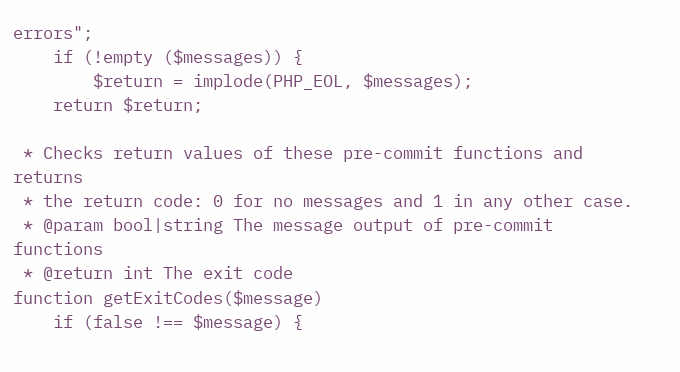errors";
    if (!empty ($messages)) {
        $return = implode(PHP_EOL, $messages);
    return $return;

 * Checks return values of these pre-commit functions and returns
 * the return code: 0 for no messages and 1 in any other case.
 * @param bool|string The message output of pre-commit functions
 * @return int The exit code
function getExitCodes($message)
    if (false !== $message) {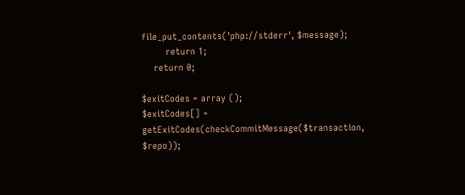file_put_contents('php://stderr', $message);
        return 1;
    return 0;

$exitCodes = array ();
$exitCodes[] = getExitCodes(checkCommitMessage($transaction, $repo));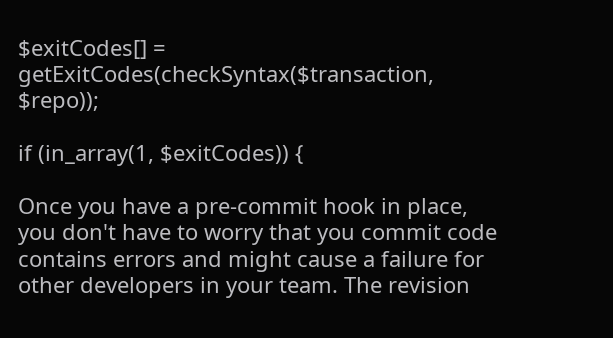$exitCodes[] = getExitCodes(checkSyntax($transaction, $repo));

if (in_array(1, $exitCodes)) {

Once you have a pre-commit hook in place, you don't have to worry that you commit code contains errors and might cause a failure for other developers in your team. The revision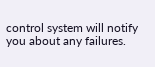control system will notify you about any failures.